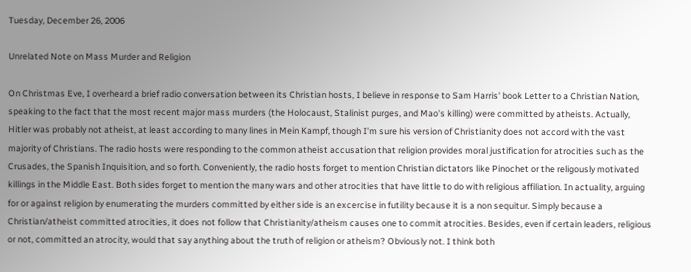Tuesday, December 26, 2006

Unrelated Note on Mass Murder and Religion

On Christmas Eve, I overheard a brief radio conversation between its Christian hosts, I believe in response to Sam Harris' book Letter to a Christian Nation, speaking to the fact that the most recent major mass murders (the Holocaust, Stalinist purges, and Mao's killing) were committed by atheists. Actually, Hitler was probably not atheist, at least according to many lines in Mein Kampf, though I'm sure his version of Christianity does not accord with the vast majority of Christians. The radio hosts were responding to the common atheist accusation that religion provides moral justification for atrocities such as the Crusades, the Spanish Inquisition, and so forth. Conveniently, the radio hosts forget to mention Christian dictators like Pinochet or the religously motivated killings in the Middle East. Both sides forget to mention the many wars and other atrocities that have little to do with religious affiliation. In actuality, arguing for or against religion by enumerating the murders committed by either side is an excercise in futility because it is a non sequitur. Simply because a Christian/atheist committed atrocities, it does not follow that Christianity/atheism causes one to commit atrocities. Besides, even if certain leaders, religious or not, committed an atrocity, would that say anything about the truth of religion or atheism? Obviously not. I think both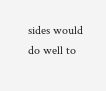sides would do well to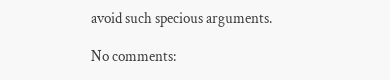avoid such specious arguments.

No comments: